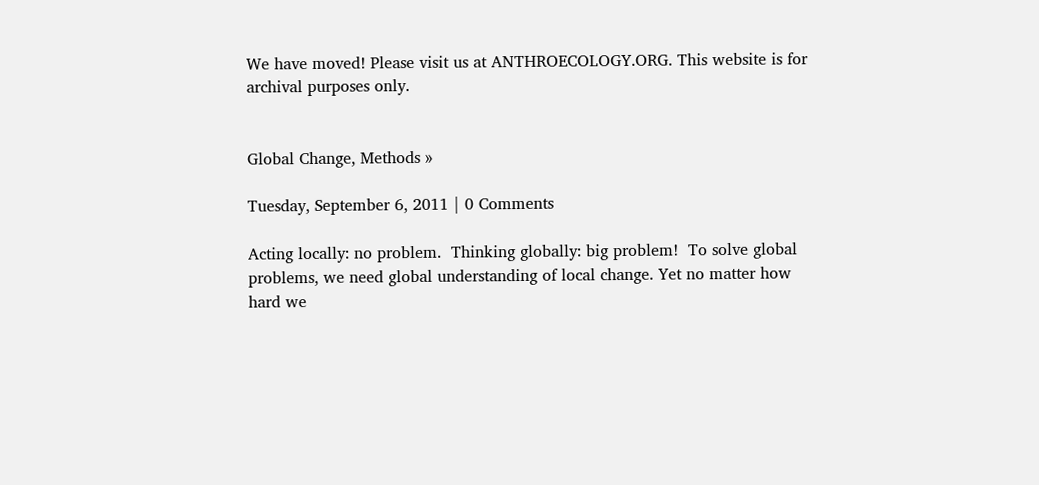We have moved! Please visit us at ANTHROECOLOGY.ORG. This website is for archival purposes only.


Global Change, Methods »

Tuesday, September 6, 2011 | 0 Comments

Acting locally: no problem.  Thinking globally: big problem!  To solve global problems, we need global understanding of local change. Yet no matter how hard we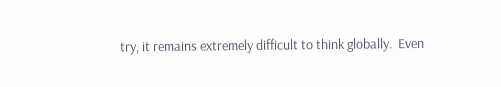try, it remains extremely difficult to think globally.  Even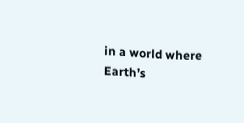in a world where Earth’s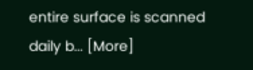entire surface is scanned daily b... [More]